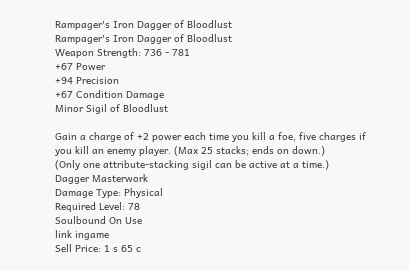Rampager's Iron Dagger of Bloodlust
Rampager's Iron Dagger of Bloodlust
Weapon Strength: 736 - 781
+67 Power
+94 Precision
+67 Condition Damage
Minor Sigil of Bloodlust

Gain a charge of +2 power each time you kill a foe, five charges if you kill an enemy player. (Max 25 stacks; ends on down.)
(Only one attribute-stacking sigil can be active at a time.)
Dagger Masterwork
Damage Type: Physical
Required Level: 78
Soulbound On Use
link ingame
Sell Price: 1 s 65 c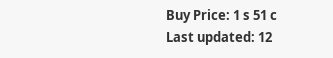Buy Price: 1 s 51 c
Last updated: 12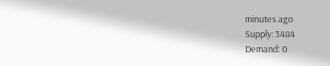minutes ago
Supply: 3484
Demand: 0